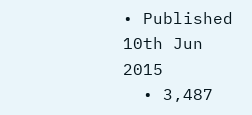• Published 10th Jun 2015
  • 3,487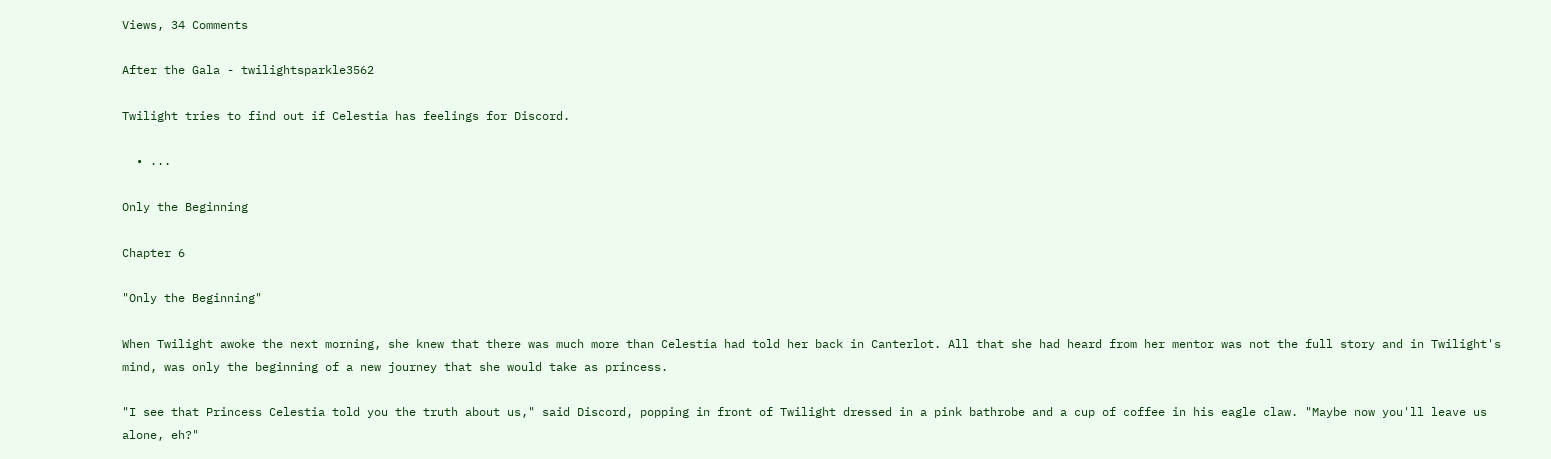Views, 34 Comments

After the Gala - twilightsparkle3562

Twilight tries to find out if Celestia has feelings for Discord.

  • ...

Only the Beginning

Chapter 6

"Only the Beginning"

When Twilight awoke the next morning, she knew that there was much more than Celestia had told her back in Canterlot. All that she had heard from her mentor was not the full story and in Twilight's mind, was only the beginning of a new journey that she would take as princess.

"I see that Princess Celestia told you the truth about us," said Discord, popping in front of Twilight dressed in a pink bathrobe and a cup of coffee in his eagle claw. "Maybe now you'll leave us alone, eh?"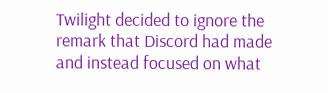Twilight decided to ignore the remark that Discord had made and instead focused on what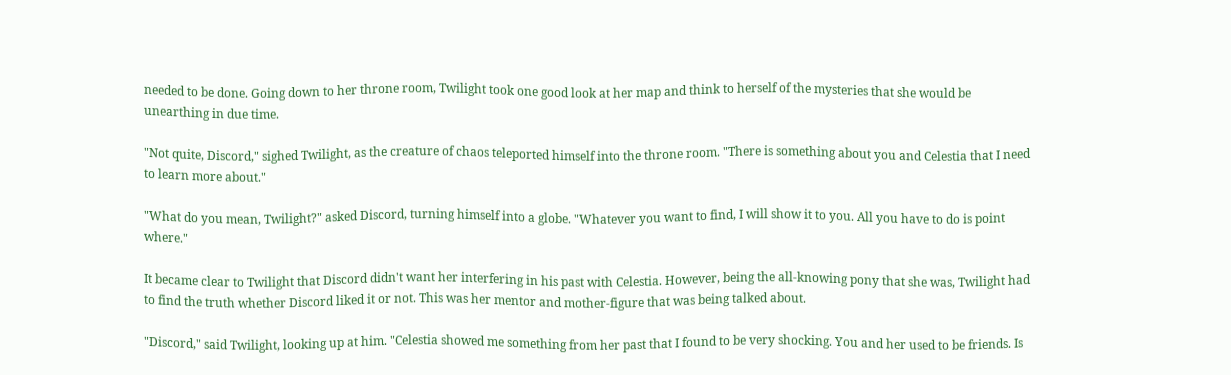needed to be done. Going down to her throne room, Twilight took one good look at her map and think to herself of the mysteries that she would be unearthing in due time.

"Not quite, Discord," sighed Twilight, as the creature of chaos teleported himself into the throne room. "There is something about you and Celestia that I need to learn more about."

"What do you mean, Twilight?" asked Discord, turning himself into a globe. "Whatever you want to find, I will show it to you. All you have to do is point where."

It became clear to Twilight that Discord didn't want her interfering in his past with Celestia. However, being the all-knowing pony that she was, Twilight had to find the truth whether Discord liked it or not. This was her mentor and mother-figure that was being talked about.

"Discord," said Twilight, looking up at him. "Celestia showed me something from her past that I found to be very shocking. You and her used to be friends. Is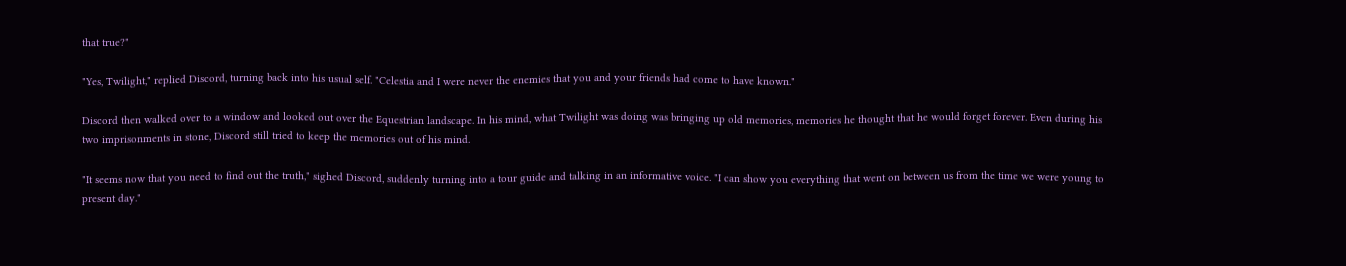that true?"

"Yes, Twilight," replied Discord, turning back into his usual self. "Celestia and I were never the enemies that you and your friends had come to have known."

Discord then walked over to a window and looked out over the Equestrian landscape. In his mind, what Twilight was doing was bringing up old memories, memories he thought that he would forget forever. Even during his two imprisonments in stone, Discord still tried to keep the memories out of his mind.

"It seems now that you need to find out the truth," sighed Discord, suddenly turning into a tour guide and talking in an informative voice. "I can show you everything that went on between us from the time we were young to present day."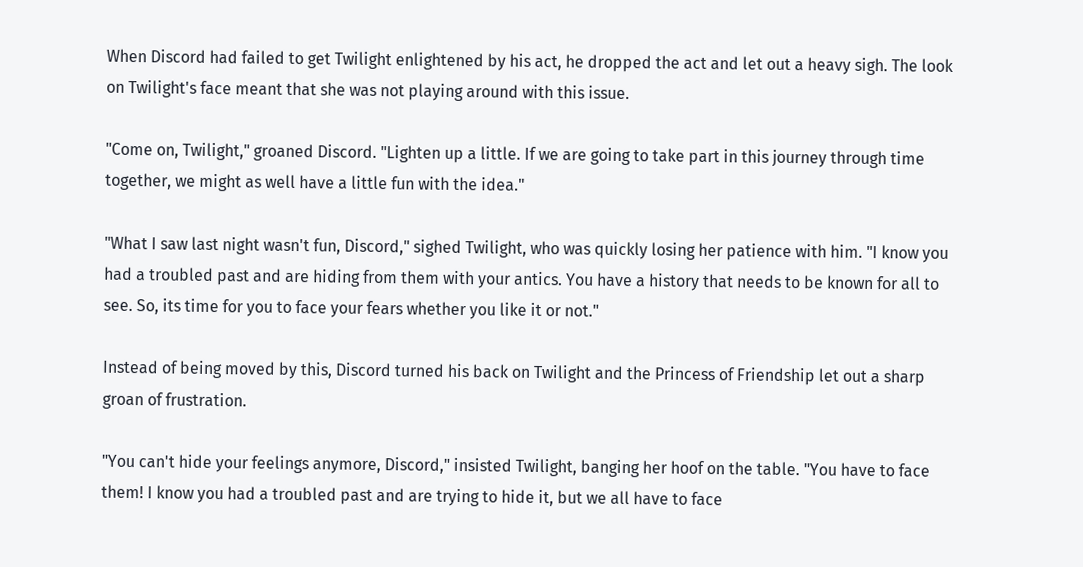When Discord had failed to get Twilight enlightened by his act, he dropped the act and let out a heavy sigh. The look on Twilight's face meant that she was not playing around with this issue.

"Come on, Twilight," groaned Discord. "Lighten up a little. If we are going to take part in this journey through time together, we might as well have a little fun with the idea."

"What I saw last night wasn't fun, Discord," sighed Twilight, who was quickly losing her patience with him. "I know you had a troubled past and are hiding from them with your antics. You have a history that needs to be known for all to see. So, its time for you to face your fears whether you like it or not."

Instead of being moved by this, Discord turned his back on Twilight and the Princess of Friendship let out a sharp groan of frustration.

"You can't hide your feelings anymore, Discord," insisted Twilight, banging her hoof on the table. "You have to face them! I know you had a troubled past and are trying to hide it, but we all have to face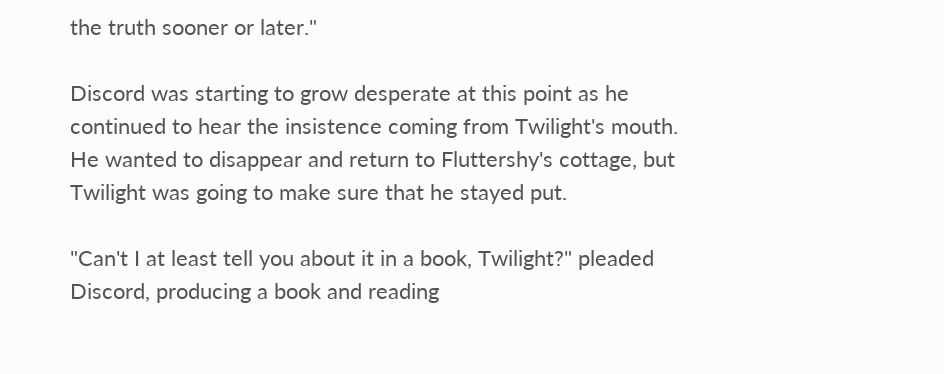the truth sooner or later."

Discord was starting to grow desperate at this point as he continued to hear the insistence coming from Twilight's mouth. He wanted to disappear and return to Fluttershy's cottage, but Twilight was going to make sure that he stayed put.

"Can't I at least tell you about it in a book, Twilight?" pleaded Discord, producing a book and reading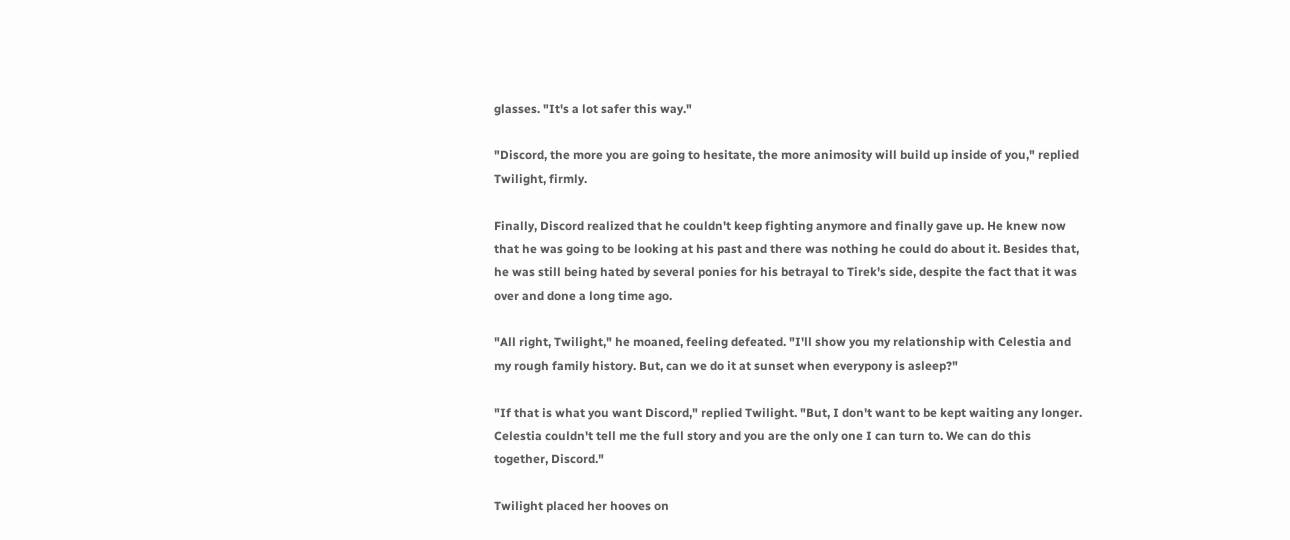glasses. "It's a lot safer this way."

"Discord, the more you are going to hesitate, the more animosity will build up inside of you," replied Twilight, firmly.

Finally, Discord realized that he couldn't keep fighting anymore and finally gave up. He knew now that he was going to be looking at his past and there was nothing he could do about it. Besides that, he was still being hated by several ponies for his betrayal to Tirek's side, despite the fact that it was over and done a long time ago.

"All right, Twilight," he moaned, feeling defeated. "I'll show you my relationship with Celestia and my rough family history. But, can we do it at sunset when everypony is asleep?"

"If that is what you want Discord," replied Twilight. "But, I don't want to be kept waiting any longer. Celestia couldn't tell me the full story and you are the only one I can turn to. We can do this together, Discord."

Twilight placed her hooves on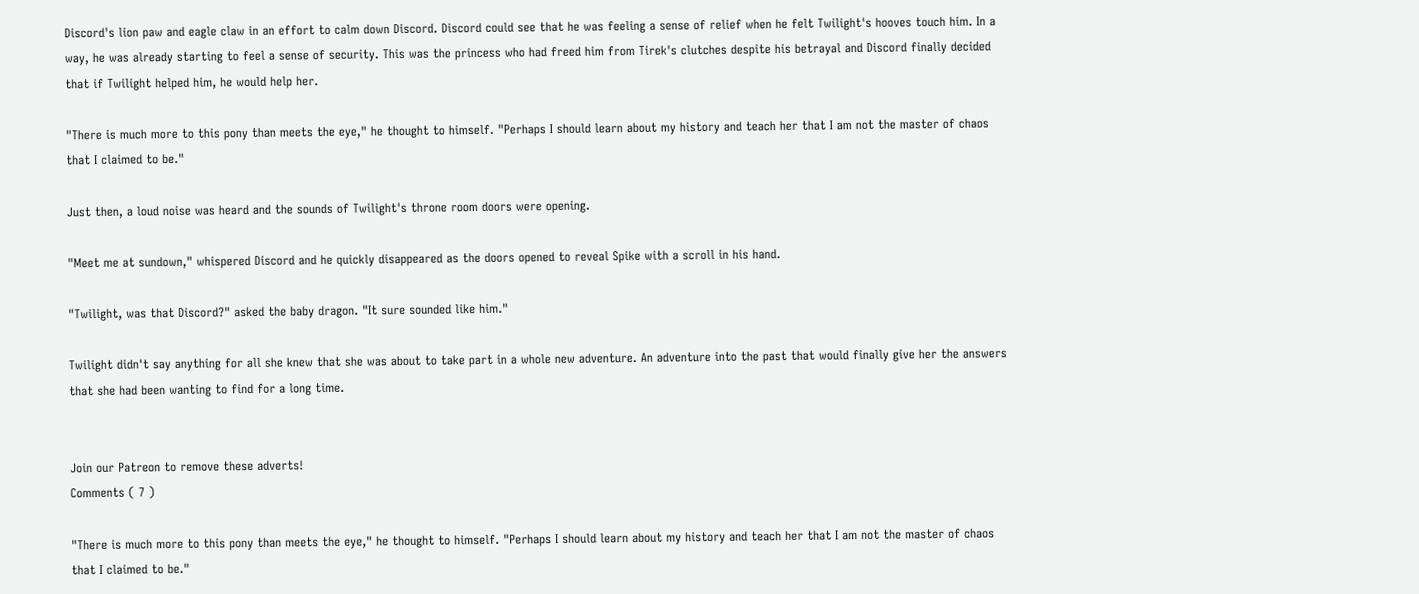Discord's lion paw and eagle claw in an effort to calm down Discord. Discord could see that he was feeling a sense of relief when he felt Twilight's hooves touch him. In a way, he was already starting to feel a sense of security. This was the princess who had freed him from Tirek's clutches despite his betrayal and Discord finally decided that if Twilight helped him, he would help her.

"There is much more to this pony than meets the eye," he thought to himself. "Perhaps I should learn about my history and teach her that I am not the master of chaos that I claimed to be."

Just then, a loud noise was heard and the sounds of Twilight's throne room doors were opening.

"Meet me at sundown," whispered Discord and he quickly disappeared as the doors opened to reveal Spike with a scroll in his hand.

"Twilight, was that Discord?" asked the baby dragon. "It sure sounded like him."

Twilight didn't say anything for all she knew that she was about to take part in a whole new adventure. An adventure into the past that would finally give her the answers that she had been wanting to find for a long time.


Join our Patreon to remove these adverts!
Comments ( 7 )

"There is much more to this pony than meets the eye," he thought to himself. "Perhaps I should learn about my history and teach her that I am not the master of chaos that I claimed to be."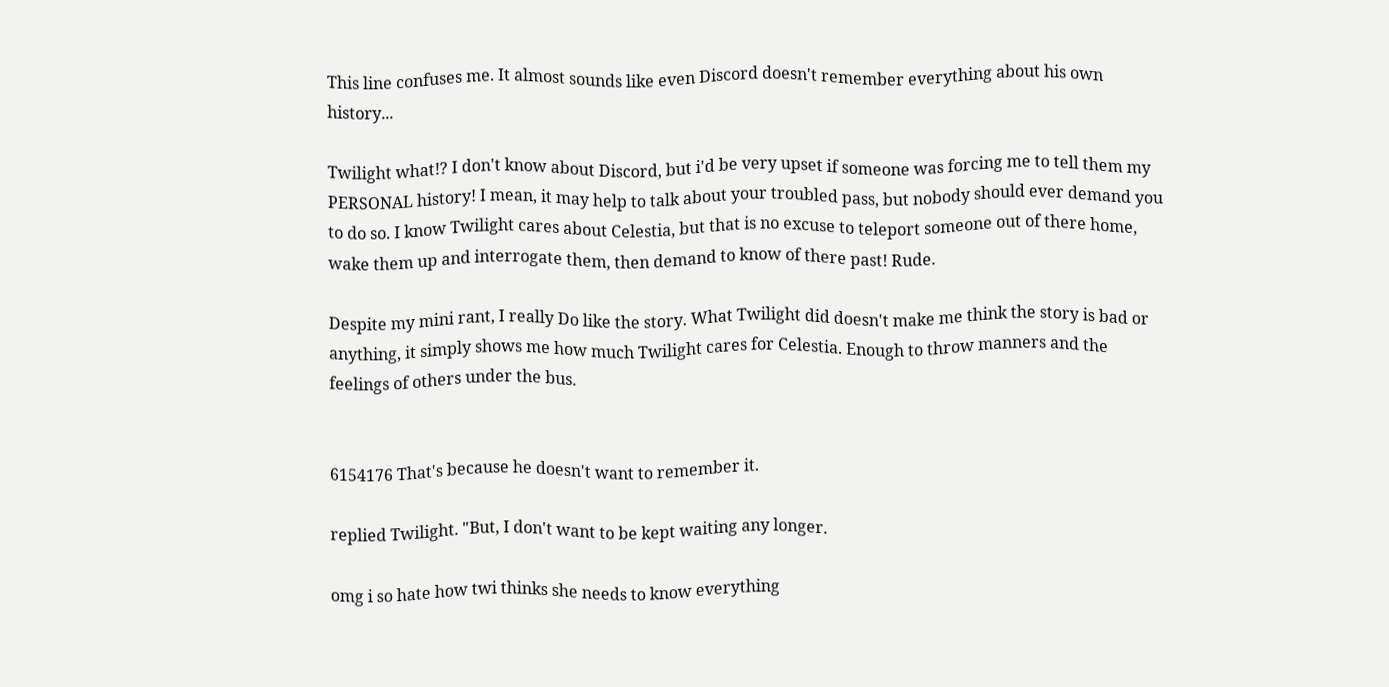This line confuses me. It almost sounds like even Discord doesn't remember everything about his own history...

Twilight what!? I don't know about Discord, but i'd be very upset if someone was forcing me to tell them my PERSONAL history! I mean, it may help to talk about your troubled pass, but nobody should ever demand you to do so. I know Twilight cares about Celestia, but that is no excuse to teleport someone out of there home, wake them up and interrogate them, then demand to know of there past! Rude.

Despite my mini rant, I really Do like the story. What Twilight did doesn't make me think the story is bad or anything, it simply shows me how much Twilight cares for Celestia. Enough to throw manners and the feelings of others under the bus.


6154176 That's because he doesn't want to remember it.

replied Twilight. "But, I don't want to be kept waiting any longer.

omg i so hate how twi thinks she needs to know everything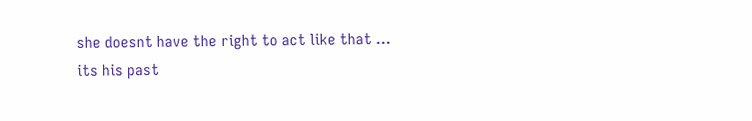she doesnt have the right to act like that ...
its his past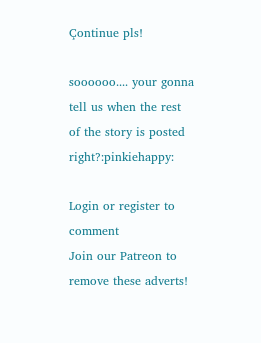Çontinue pls!

soooooo.... your gonna tell us when the rest of the story is posted right?:pinkiehappy:

Login or register to comment
Join our Patreon to remove these adverts!